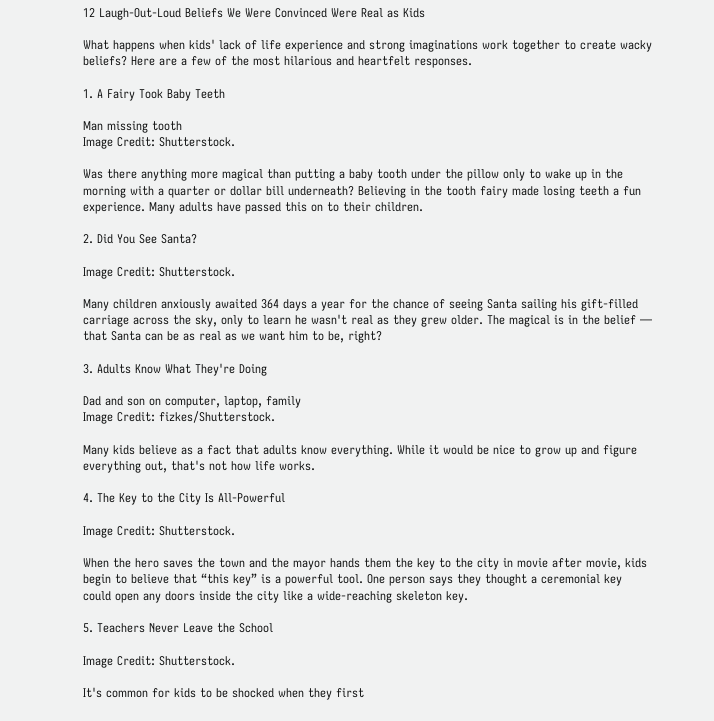12 Laugh-Out-Loud Beliefs We Were Convinced Were Real as Kids

What happens when kids' lack of life experience and strong imaginations work together to create wacky beliefs? Here are a few of the most hilarious and heartfelt responses.

1. A Fairy Took Baby Teeth

Man missing tooth
Image Credit: Shutterstock.

Was there anything more magical than putting a baby tooth under the pillow only to wake up in the morning with a quarter or dollar bill underneath? Believing in the tooth fairy made losing teeth a fun experience. Many adults have passed this on to their children.

2. Did You See Santa?

Image Credit: Shutterstock.

Many children anxiously awaited 364 days a year for the chance of seeing Santa sailing his gift-filled carriage across the sky, only to learn he wasn't real as they grew older. The magical is in the belief — that Santa can be as real as we want him to be, right?

3. Adults Know What They're Doing

Dad and son on computer, laptop, family
Image Credit: fizkes/Shutterstock.

Many kids believe as a fact that adults know everything. While it would be nice to grow up and figure everything out, that's not how life works.

4. The Key to the City Is All-Powerful

Image Credit: Shutterstock.

When the hero saves the town and the mayor hands them the key to the city in movie after movie, kids begin to believe that “this key” is a powerful tool. One person says they thought a ceremonial key could open any doors inside the city like a wide-reaching skeleton key.

5. Teachers Never Leave the School

Image Credit: Shutterstock.

It's common for kids to be shocked when they first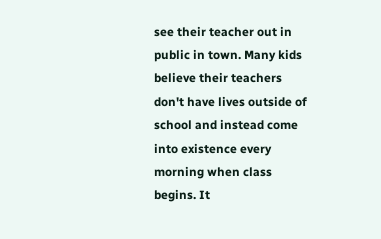see their teacher out in public in town. Many kids believe their teachers don't have lives outside of school and instead come into existence every morning when class begins. It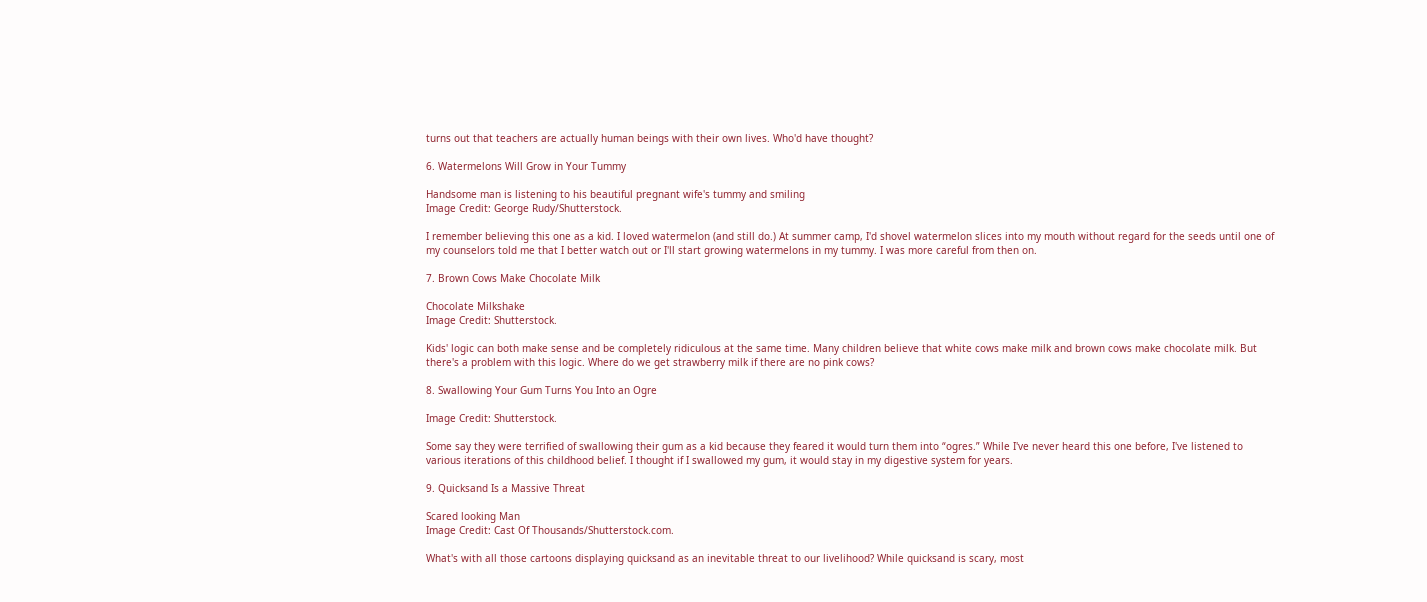turns out that teachers are actually human beings with their own lives. Who'd have thought?

6. Watermelons Will Grow in Your Tummy

Handsome man is listening to his beautiful pregnant wife's tummy and smiling
Image Credit: George Rudy/Shutterstock.

I remember believing this one as a kid. I loved watermelon (and still do.) At summer camp, I'd shovel watermelon slices into my mouth without regard for the seeds until one of my counselors told me that I better watch out or I'll start growing watermelons in my tummy. I was more careful from then on.

7. Brown Cows Make Chocolate Milk

Chocolate Milkshake
Image Credit: Shutterstock.

Kids' logic can both make sense and be completely ridiculous at the same time. Many children believe that white cows make milk and brown cows make chocolate milk. But there's a problem with this logic. Where do we get strawberry milk if there are no pink cows?

8. Swallowing Your Gum Turns You Into an Ogre

Image Credit: Shutterstock.

Some say they were terrified of swallowing their gum as a kid because they feared it would turn them into “ogres.” While I've never heard this one before, I've listened to various iterations of this childhood belief. I thought if I swallowed my gum, it would stay in my digestive system for years.

9. Quicksand Is a Massive Threat

Scared looking Man
Image Credit: Cast Of Thousands/Shutterstock.com.

What's with all those cartoons displaying quicksand as an inevitable threat to our livelihood? While quicksand is scary, most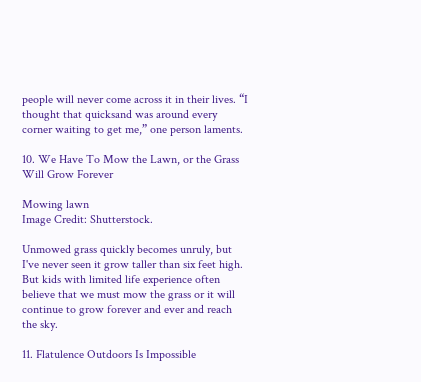people will never come across it in their lives. “I thought that quicksand was around every corner waiting to get me,” one person laments.

10. We Have To Mow the Lawn, or the Grass Will Grow Forever

Mowing lawn
Image Credit: Shutterstock.

Unmowed grass quickly becomes unruly, but I've never seen it grow taller than six feet high. But kids with limited life experience often believe that we must mow the grass or it will continue to grow forever and ever and reach the sky.

11. Flatulence Outdoors Is Impossible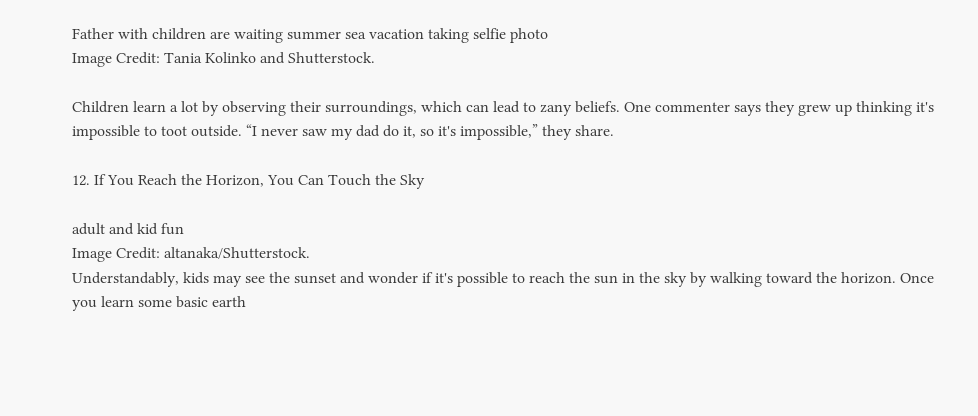Father with children are waiting summer sea vacation taking selfie photo
Image Credit: Tania Kolinko and Shutterstock.

Children learn a lot by observing their surroundings, which can lead to zany beliefs. One commenter says they grew up thinking it's impossible to toot outside. “I never saw my dad do it, so it's impossible,” they share.

12. If You Reach the Horizon, You Can Touch the Sky

adult and kid fun
Image Credit: altanaka/Shutterstock.
Understandably, kids may see the sunset and wonder if it's possible to reach the sun in the sky by walking toward the horizon. Once you learn some basic earth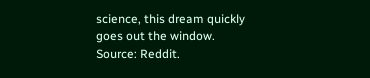science, this dream quickly goes out the window.
Source: Reddit.